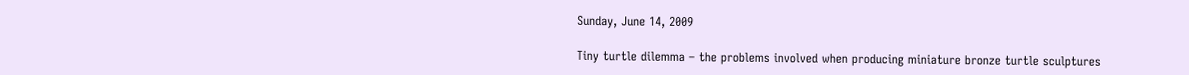Sunday, June 14, 2009

Tiny turtle dilemma – the problems involved when producing miniature bronze turtle sculptures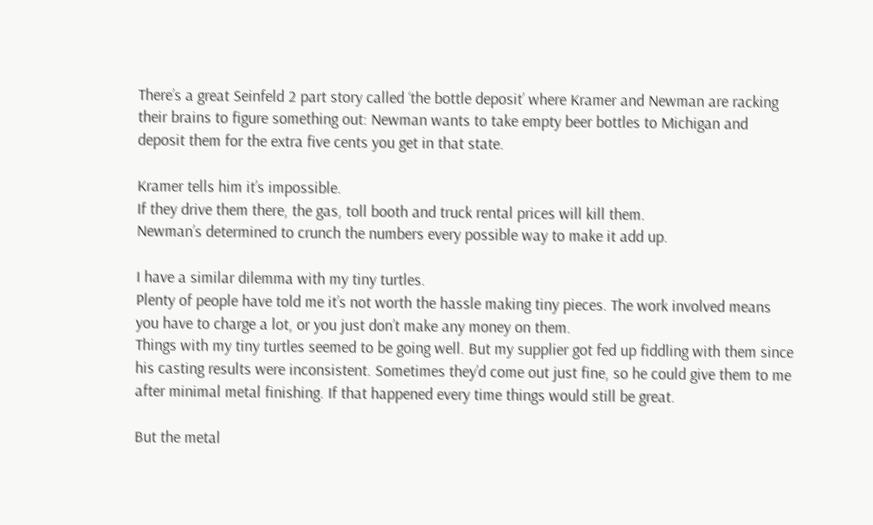There’s a great Seinfeld 2 part story called ‘the bottle deposit’ where Kramer and Newman are racking their brains to figure something out: Newman wants to take empty beer bottles to Michigan and deposit them for the extra five cents you get in that state.

Kramer tells him it’s impossible.
If they drive them there, the gas, toll booth and truck rental prices will kill them.
Newman’s determined to crunch the numbers every possible way to make it add up.

I have a similar dilemma with my tiny turtles.
Plenty of people have told me it’s not worth the hassle making tiny pieces. The work involved means you have to charge a lot, or you just don’t make any money on them.
Things with my tiny turtles seemed to be going well. But my supplier got fed up fiddling with them since his casting results were inconsistent. Sometimes they’d come out just fine, so he could give them to me after minimal metal finishing. If that happened every time things would still be great.

But the metal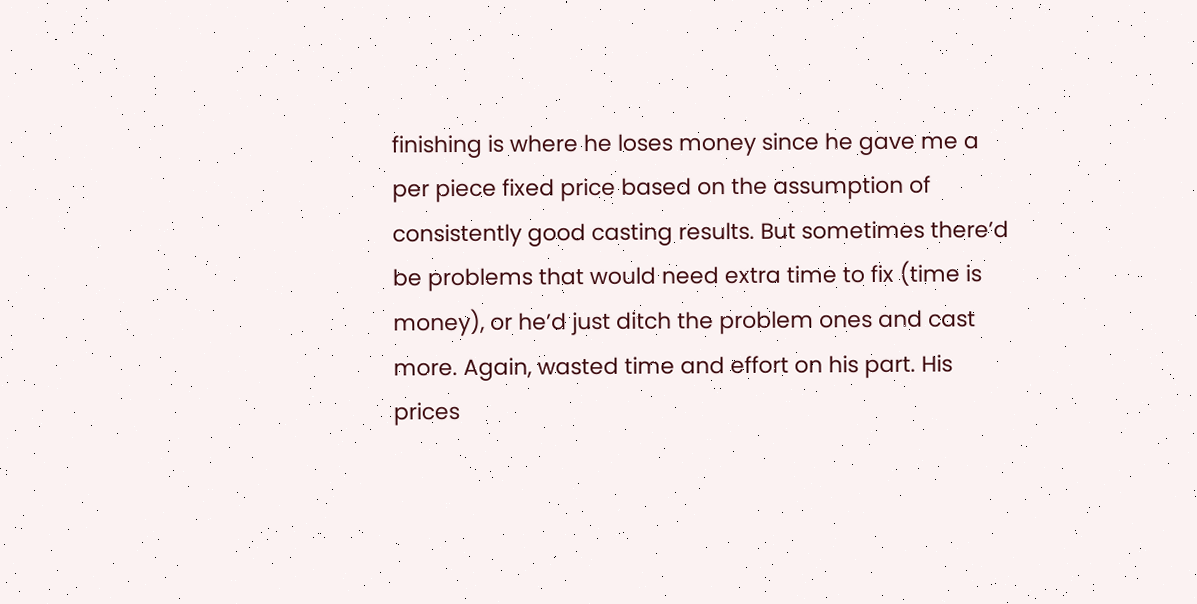finishing is where he loses money since he gave me a per piece fixed price based on the assumption of consistently good casting results. But sometimes there’d be problems that would need extra time to fix (time is money), or he’d just ditch the problem ones and cast more. Again, wasted time and effort on his part. His prices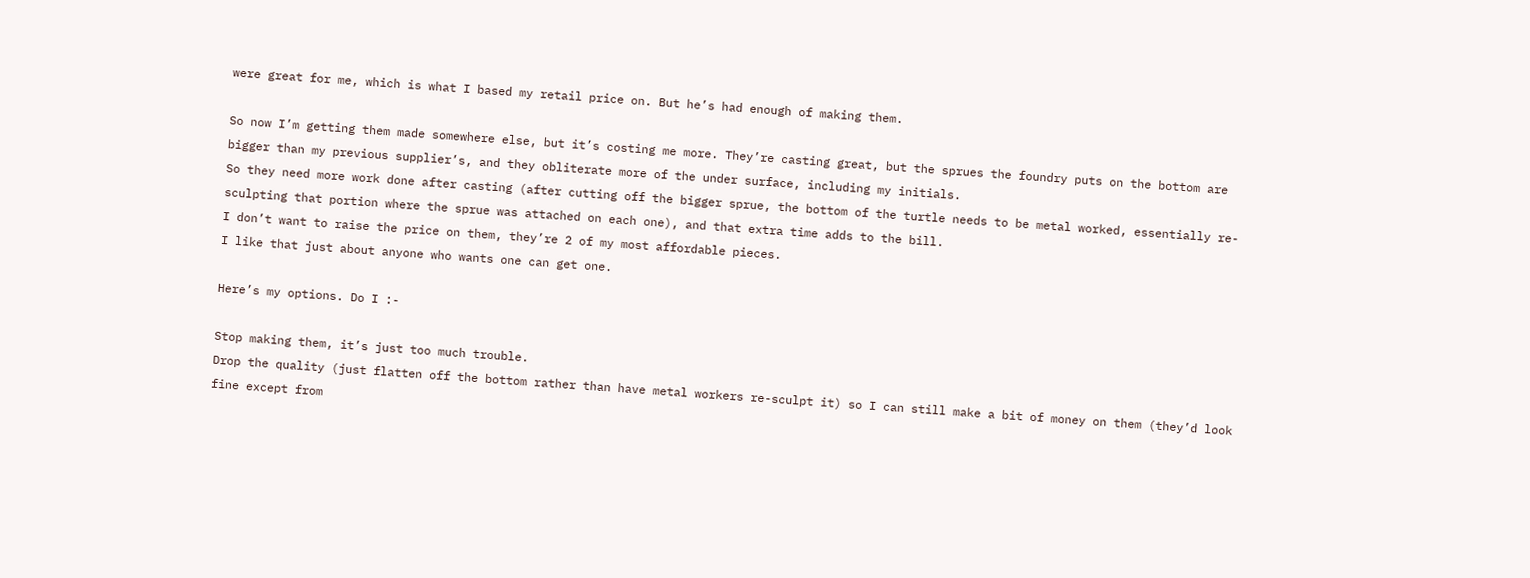were great for me, which is what I based my retail price on. But he’s had enough of making them.

So now I’m getting them made somewhere else, but it’s costing me more. They’re casting great, but the sprues the foundry puts on the bottom are bigger than my previous supplier’s, and they obliterate more of the under surface, including my initials.
So they need more work done after casting (after cutting off the bigger sprue, the bottom of the turtle needs to be metal worked, essentially re-sculpting that portion where the sprue was attached on each one), and that extra time adds to the bill.
I don’t want to raise the price on them, they’re 2 of my most affordable pieces.
I like that just about anyone who wants one can get one.

Here’s my options. Do I :-

Stop making them, it’s just too much trouble.
Drop the quality (just flatten off the bottom rather than have metal workers re-sculpt it) so I can still make a bit of money on them (they’d look fine except from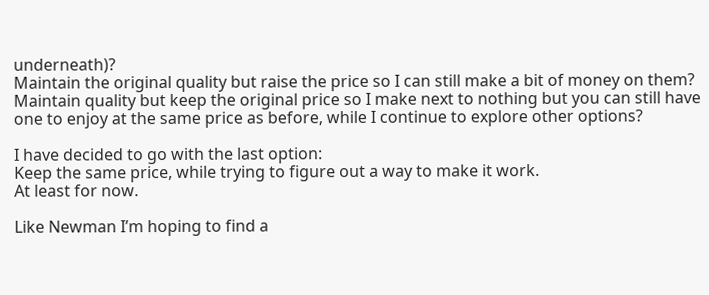underneath)?
Maintain the original quality but raise the price so I can still make a bit of money on them?
Maintain quality but keep the original price so I make next to nothing but you can still have one to enjoy at the same price as before, while I continue to explore other options?

I have decided to go with the last option:
Keep the same price, while trying to figure out a way to make it work.
At least for now.

Like Newman I’m hoping to find a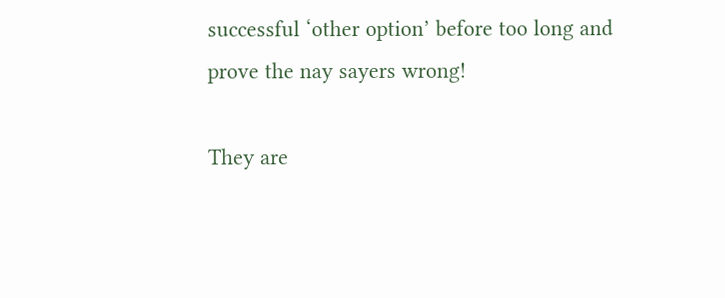successful ‘other option’ before too long and prove the nay sayers wrong!

They are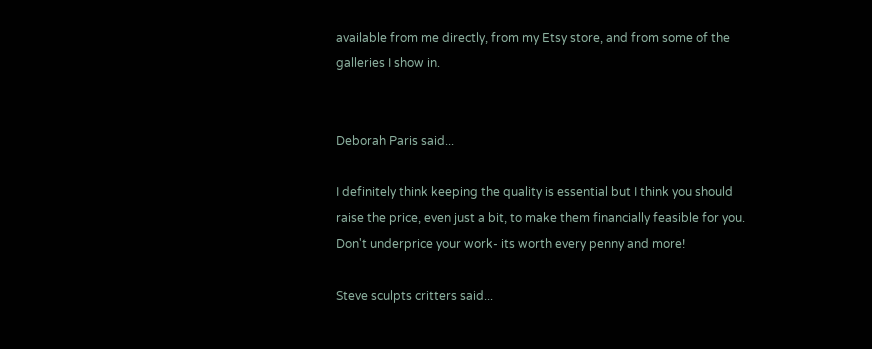available from me directly, from my Etsy store, and from some of the galleries I show in.


Deborah Paris said...

I definitely think keeping the quality is essential but I think you should raise the price, even just a bit, to make them financially feasible for you. Don't underprice your work- its worth every penny and more!

Steve sculpts critters said...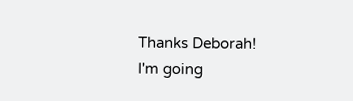Thanks Deborah!
I'm going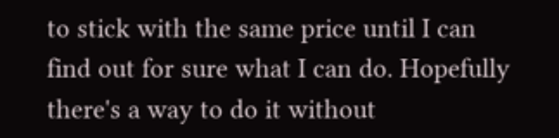to stick with the same price until I can find out for sure what I can do. Hopefully there's a way to do it without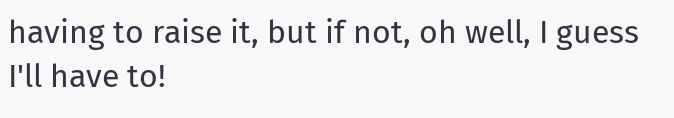having to raise it, but if not, oh well, I guess I'll have to!